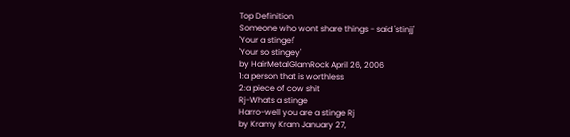Top Definition
Someone who wont share things - said 'stinjj'
'Your a stinge!'
'Your so stingey'
by HairMetalGlamRock April 26, 2006
1:a person that is worthless
2:a piece of cow shit
Rj-Whats a stinge
Harro-well you are a stinge Rj
by Kramy Kram January 27,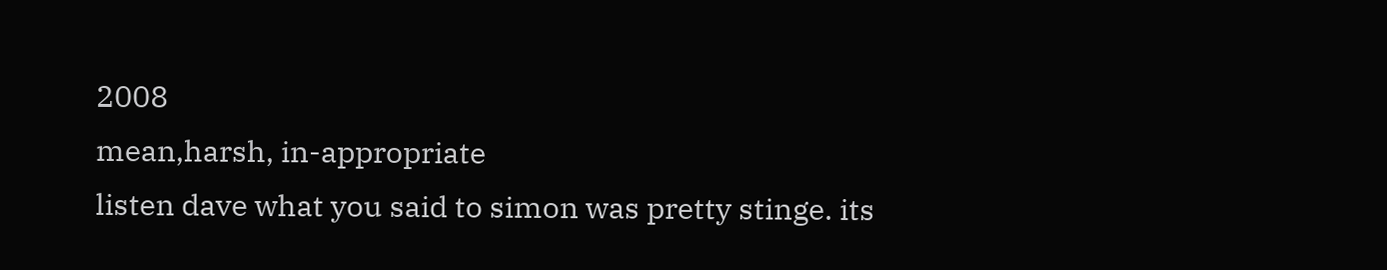2008
mean,harsh, in-appropriate
listen dave what you said to simon was pretty stinge. its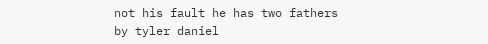not his fault he has two fathers
by tyler daniel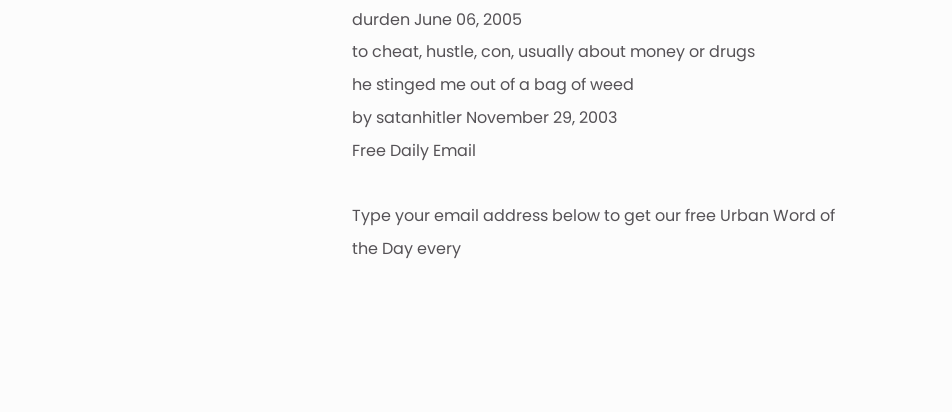durden June 06, 2005
to cheat, hustle, con, usually about money or drugs
he stinged me out of a bag of weed
by satanhitler November 29, 2003
Free Daily Email

Type your email address below to get our free Urban Word of the Day every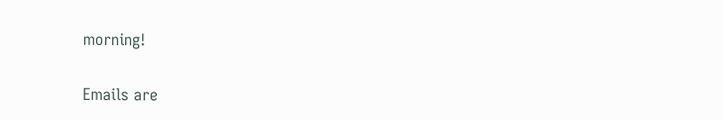morning!

Emails are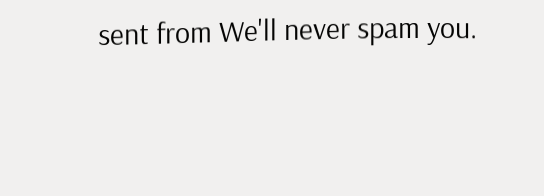sent from We'll never spam you.